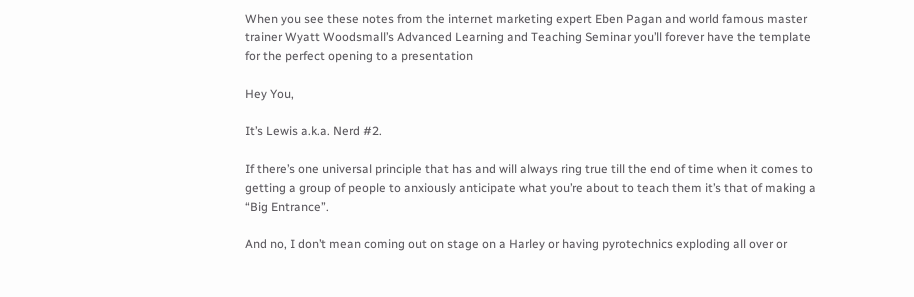When you see these notes from the internet marketing expert Eben Pagan and world famous master trainer Wyatt Woodsmall’s Advanced Learning and Teaching Seminar you’ll forever have the template for the perfect opening to a presentation

Hey You,

It’s Lewis a.k.a. Nerd #2.

If there’s one universal principle that has and will always ring true till the end of time when it comes to getting a group of people to anxiously anticipate what you’re about to teach them it’s that of making a “Big Entrance”.

And no, I don’t mean coming out on stage on a Harley or having pyrotechnics exploding all over or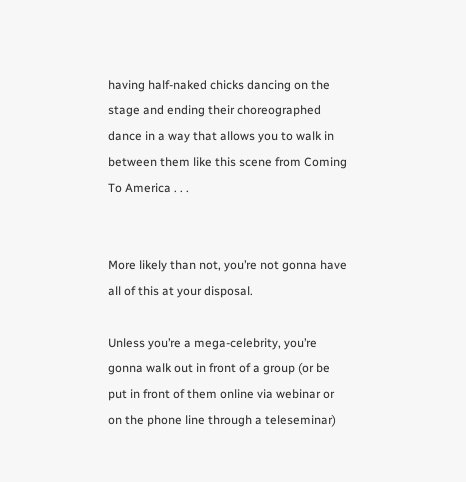having half-naked chicks dancing on the stage and ending their choreographed dance in a way that allows you to walk in between them like this scene from Coming To America . . .


More likely than not, you’re not gonna have all of this at your disposal.

Unless you’re a mega-celebrity, you’re gonna walk out in front of a group (or be put in front of them online via webinar or on the phone line through a teleseminar)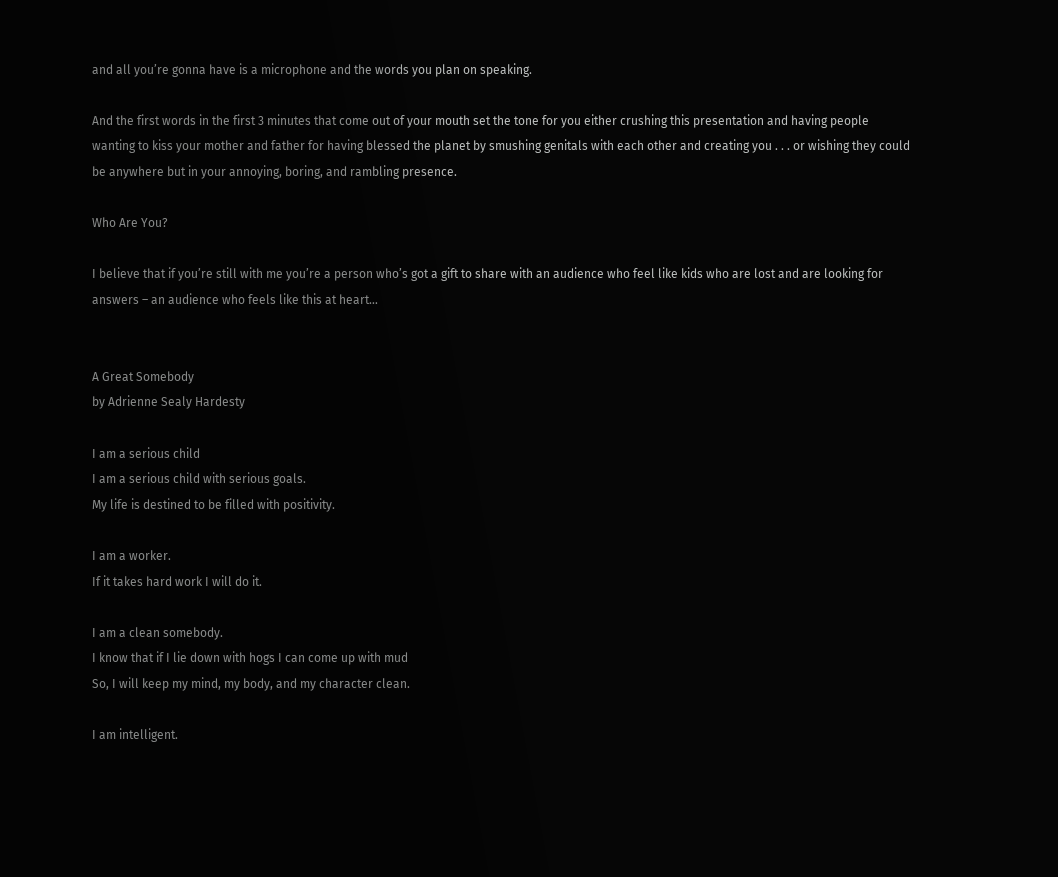and all you’re gonna have is a microphone and the words you plan on speaking.

And the first words in the first 3 minutes that come out of your mouth set the tone for you either crushing this presentation and having people wanting to kiss your mother and father for having blessed the planet by smushing genitals with each other and creating you . . . or wishing they could be anywhere but in your annoying, boring, and rambling presence.

Who Are You?

I believe that if you’re still with me you’re a person who’s got a gift to share with an audience who feel like kids who are lost and are looking for answers – an audience who feels like this at heart…


A Great Somebody
by Adrienne Sealy Hardesty

I am a serious child
I am a serious child with serious goals.
My life is destined to be filled with positivity.

I am a worker.
If it takes hard work I will do it.

I am a clean somebody.
I know that if I lie down with hogs I can come up with mud
So, I will keep my mind, my body, and my character clean.

I am intelligent.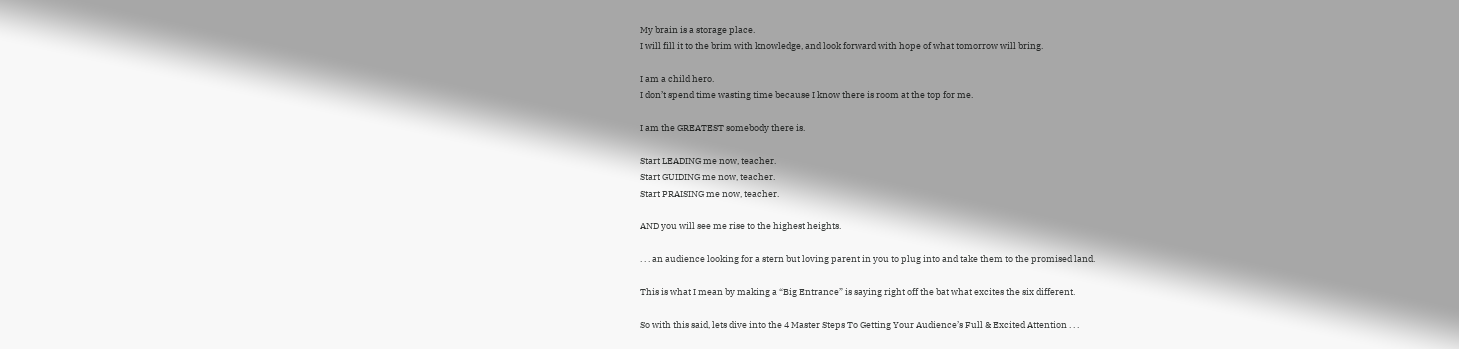My brain is a storage place.
I will fill it to the brim with knowledge, and look forward with hope of what tomorrow will bring.

I am a child hero.
I don’t spend time wasting time because I know there is room at the top for me.

I am the GREATEST somebody there is.

Start LEADING me now, teacher.
Start GUIDING me now, teacher.
Start PRAISING me now, teacher.

AND you will see me rise to the highest heights.

. . . an audience looking for a stern but loving parent in you to plug into and take them to the promised land.

This is what I mean by making a “Big Entrance” is saying right off the bat what excites the six different.

So with this said, lets dive into the 4 Master Steps To Getting Your Audience’s Full & Excited Attention . . .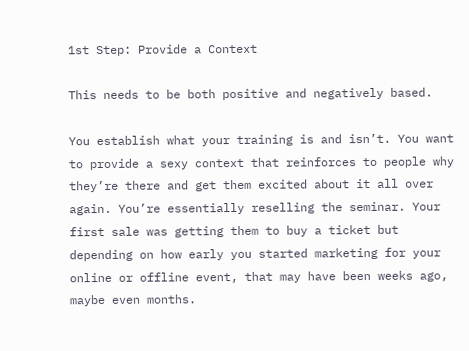1st Step: Provide a Context

This needs to be both positive and negatively based.

You establish what your training is and isn’t. You want to provide a sexy context that reinforces to people why they’re there and get them excited about it all over again. You’re essentially reselling the seminar. Your first sale was getting them to buy a ticket but depending on how early you started marketing for your online or offline event, that may have been weeks ago, maybe even months.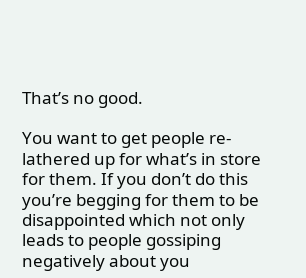That’s no good.

You want to get people re-lathered up for what’s in store for them. If you don’t do this you’re begging for them to be disappointed which not only leads to people gossiping negatively about you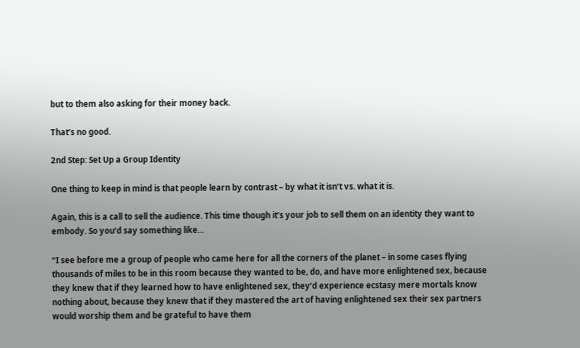but to them also asking for their money back.

That’s no good.

2nd Step: Set Up a Group Identity

One thing to keep in mind is that people learn by contrast – by what it isn’t vs. what it is.

Again, this is a call to sell the audience. This time though it’s your job to sell them on an identity they want to embody. So you’d say something like…

“I see before me a group of people who came here for all the corners of the planet – in some cases flying thousands of miles to be in this room because they wanted to be, do, and have more enlightened sex, because they knew that if they learned how to have enlightened sex, they’d experience ecstasy mere mortals know nothing about, because they knew that if they mastered the art of having enlightened sex their sex partners would worship them and be grateful to have them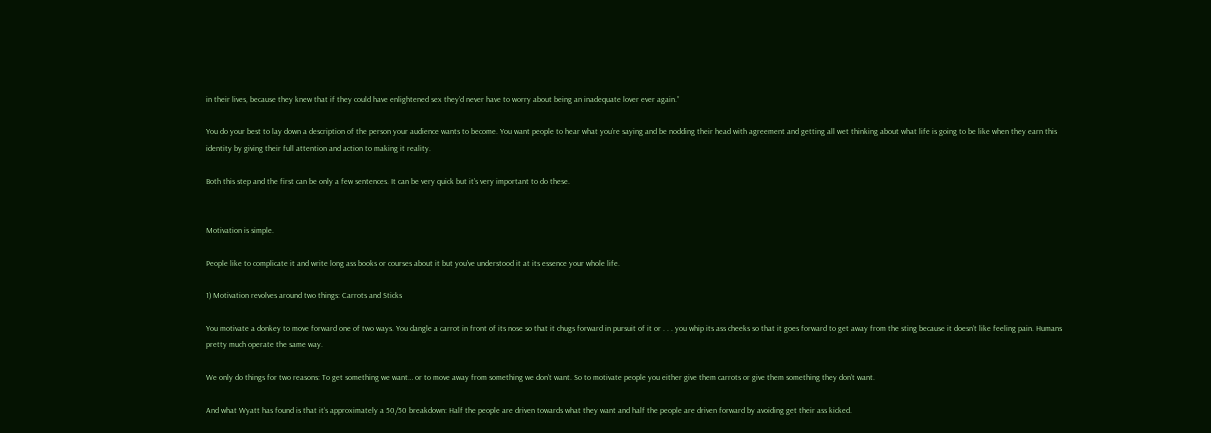in their lives, because they knew that if they could have enlightened sex they’d never have to worry about being an inadequate lover ever again.”

You do your best to lay down a description of the person your audience wants to become. You want people to hear what you’re saying and be nodding their head with agreement and getting all wet thinking about what life is going to be like when they earn this identity by giving their full attention and action to making it reality.

Both this step and the first can be only a few sentences. It can be very quick but it’s very important to do these.


Motivation is simple.

People like to complicate it and write long ass books or courses about it but you’ve understood it at its essence your whole life.

1) Motivation revolves around two things: Carrots and Sticks

You motivate a donkey to move forward one of two ways. You dangle a carrot in front of its nose so that it chugs forward in pursuit of it or . . . you whip its ass cheeks so that it goes forward to get away from the sting because it doesn’t like feeling pain. Humans pretty much operate the same way.

We only do things for two reasons: To get something we want… or to move away from something we don’t want. So to motivate people you either give them carrots or give them something they don’t want.

And what Wyatt has found is that it’s approximately a 50/50 breakdown: Half the people are driven towards what they want and half the people are driven forward by avoiding get their ass kicked.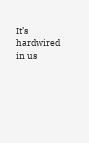It’s hardwired in us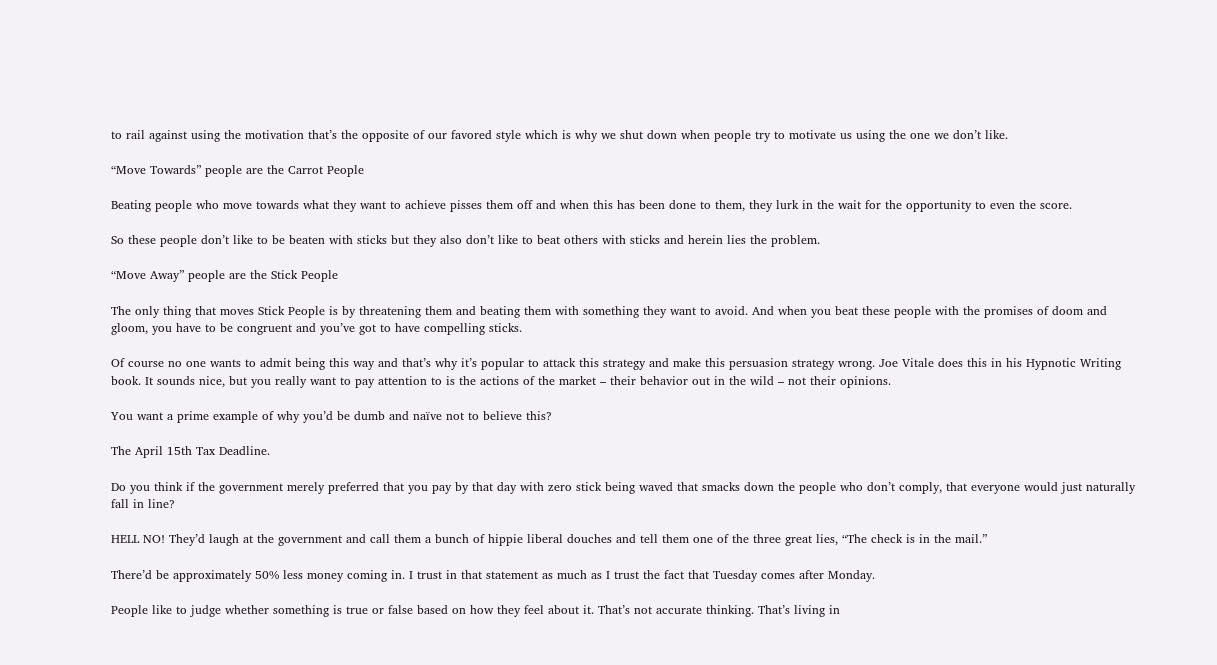to rail against using the motivation that’s the opposite of our favored style which is why we shut down when people try to motivate us using the one we don’t like.

“Move Towards” people are the Carrot People

Beating people who move towards what they want to achieve pisses them off and when this has been done to them, they lurk in the wait for the opportunity to even the score.

So these people don’t like to be beaten with sticks but they also don’t like to beat others with sticks and herein lies the problem.

“Move Away” people are the Stick People

The only thing that moves Stick People is by threatening them and beating them with something they want to avoid. And when you beat these people with the promises of doom and gloom, you have to be congruent and you’ve got to have compelling sticks.

Of course no one wants to admit being this way and that’s why it’s popular to attack this strategy and make this persuasion strategy wrong. Joe Vitale does this in his Hypnotic Writing book. It sounds nice, but you really want to pay attention to is the actions of the market – their behavior out in the wild – not their opinions.

You want a prime example of why you’d be dumb and naïve not to believe this?

The April 15th Tax Deadline.

Do you think if the government merely preferred that you pay by that day with zero stick being waved that smacks down the people who don’t comply, that everyone would just naturally fall in line?

HELL NO! They’d laugh at the government and call them a bunch of hippie liberal douches and tell them one of the three great lies, “The check is in the mail.”

There’d be approximately 50% less money coming in. I trust in that statement as much as I trust the fact that Tuesday comes after Monday.

People like to judge whether something is true or false based on how they feel about it. That’s not accurate thinking. That’s living in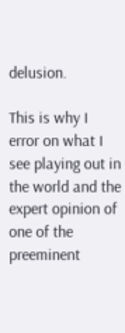delusion.

This is why I error on what I see playing out in the world and the expert opinion of one of the preeminent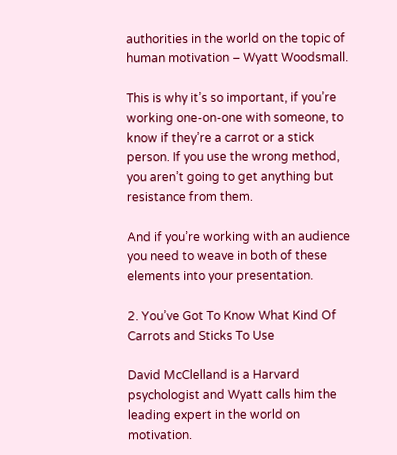authorities in the world on the topic of human motivation – Wyatt Woodsmall.

This is why it’s so important, if you’re working one-on-one with someone, to know if they’re a carrot or a stick person. If you use the wrong method, you aren’t going to get anything but resistance from them.

And if you’re working with an audience you need to weave in both of these elements into your presentation.

2. You’ve Got To Know What Kind Of Carrots and Sticks To Use

David McClelland is a Harvard psychologist and Wyatt calls him the leading expert in the world on motivation.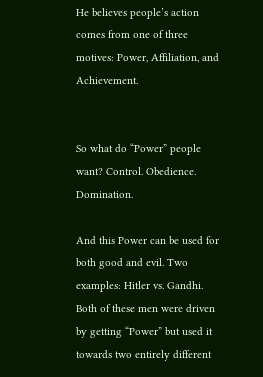He believes people’s action comes from one of three motives: Power, Affiliation, and Achievement.


So what do “Power” people want? Control. Obedience. Domination.

And this Power can be used for both good and evil. Two examples: Hitler vs. Gandhi. Both of these men were driven by getting “Power” but used it towards two entirely different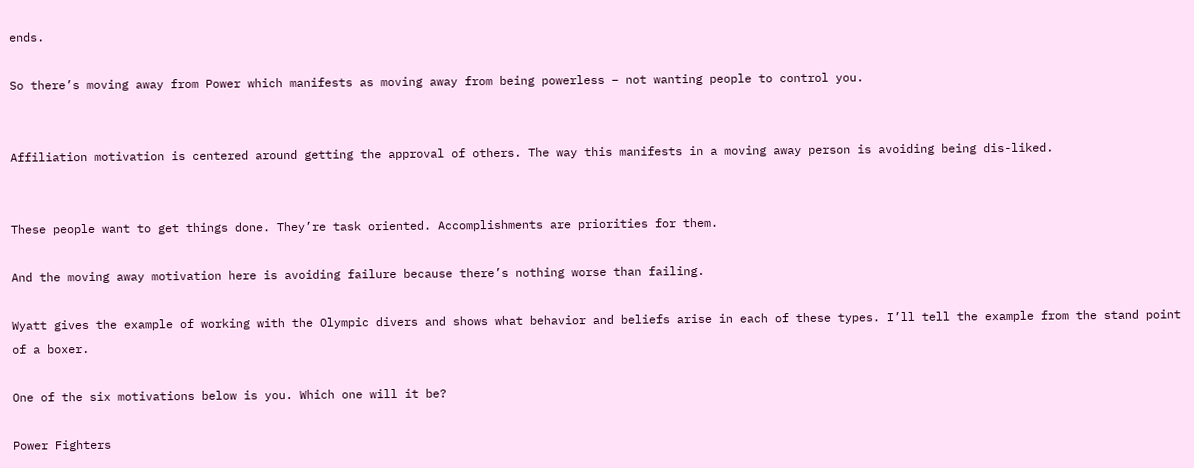ends.

So there’s moving away from Power which manifests as moving away from being powerless – not wanting people to control you.


Affiliation motivation is centered around getting the approval of others. The way this manifests in a moving away person is avoiding being dis-liked.


These people want to get things done. They’re task oriented. Accomplishments are priorities for them.

And the moving away motivation here is avoiding failure because there’s nothing worse than failing.

Wyatt gives the example of working with the Olympic divers and shows what behavior and beliefs arise in each of these types. I’ll tell the example from the stand point of a boxer.

One of the six motivations below is you. Which one will it be?

Power Fighters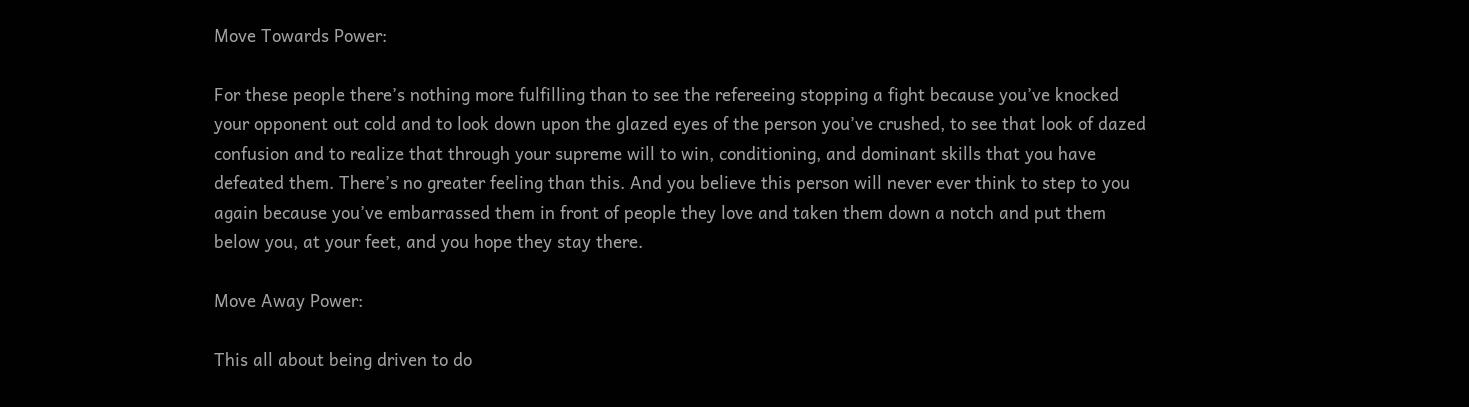Move Towards Power:

For these people there’s nothing more fulfilling than to see the refereeing stopping a fight because you’ve knocked your opponent out cold and to look down upon the glazed eyes of the person you’ve crushed, to see that look of dazed confusion and to realize that through your supreme will to win, conditioning, and dominant skills that you have defeated them. There’s no greater feeling than this. And you believe this person will never ever think to step to you again because you’ve embarrassed them in front of people they love and taken them down a notch and put them below you, at your feet, and you hope they stay there.

Move Away Power:

This all about being driven to do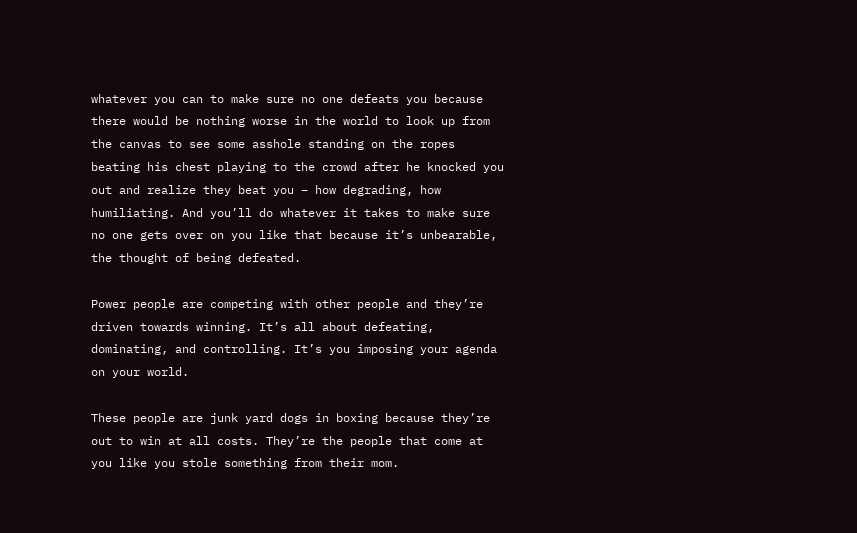whatever you can to make sure no one defeats you because there would be nothing worse in the world to look up from the canvas to see some asshole standing on the ropes beating his chest playing to the crowd after he knocked you out and realize they beat you – how degrading, how humiliating. And you’ll do whatever it takes to make sure no one gets over on you like that because it’s unbearable, the thought of being defeated.

Power people are competing with other people and they’re driven towards winning. It’s all about defeating, dominating, and controlling. It’s you imposing your agenda on your world.

These people are junk yard dogs in boxing because they’re out to win at all costs. They’re the people that come at you like you stole something from their mom.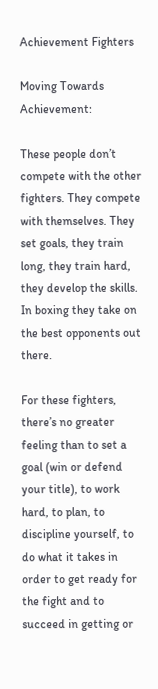Achievement Fighters

Moving Towards Achievement:

These people don’t compete with the other fighters. They compete with themselves. They set goals, they train long, they train hard, they develop the skills. In boxing they take on the best opponents out there.

For these fighters, there’s no greater feeling than to set a goal (win or defend your title), to work hard, to plan, to discipline yourself, to do what it takes in order to get ready for the fight and to succeed in getting or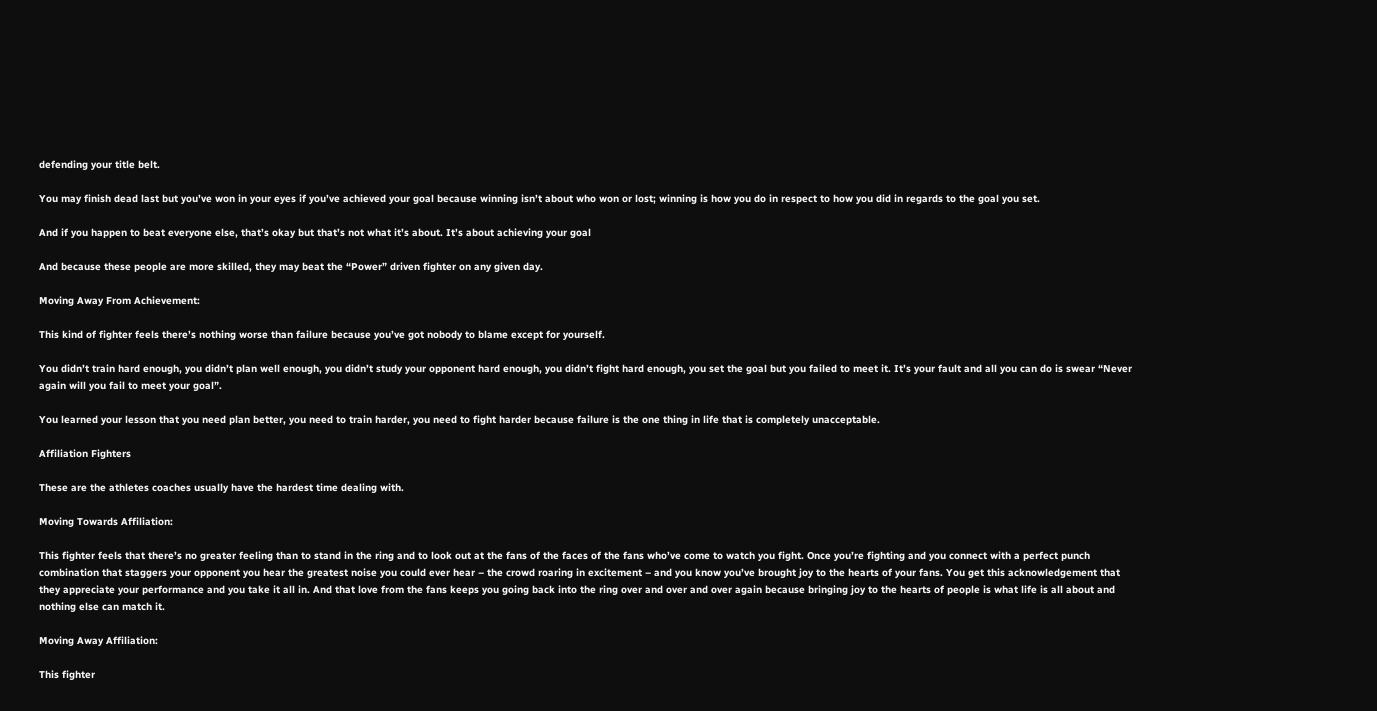defending your title belt.

You may finish dead last but you’ve won in your eyes if you’ve achieved your goal because winning isn’t about who won or lost; winning is how you do in respect to how you did in regards to the goal you set.

And if you happen to beat everyone else, that’s okay but that’s not what it’s about. It’s about achieving your goal

And because these people are more skilled, they may beat the “Power” driven fighter on any given day.

Moving Away From Achievement:

This kind of fighter feels there’s nothing worse than failure because you’ve got nobody to blame except for yourself.

You didn’t train hard enough, you didn’t plan well enough, you didn’t study your opponent hard enough, you didn’t fight hard enough, you set the goal but you failed to meet it. It’s your fault and all you can do is swear “Never again will you fail to meet your goal”.

You learned your lesson that you need plan better, you need to train harder, you need to fight harder because failure is the one thing in life that is completely unacceptable.

Affiliation Fighters

These are the athletes coaches usually have the hardest time dealing with.

Moving Towards Affiliation:

This fighter feels that there’s no greater feeling than to stand in the ring and to look out at the fans of the faces of the fans who’ve come to watch you fight. Once you’re fighting and you connect with a perfect punch combination that staggers your opponent you hear the greatest noise you could ever hear – the crowd roaring in excitement – and you know you’ve brought joy to the hearts of your fans. You get this acknowledgement that they appreciate your performance and you take it all in. And that love from the fans keeps you going back into the ring over and over and over again because bringing joy to the hearts of people is what life is all about and nothing else can match it.

Moving Away Affiliation:

This fighter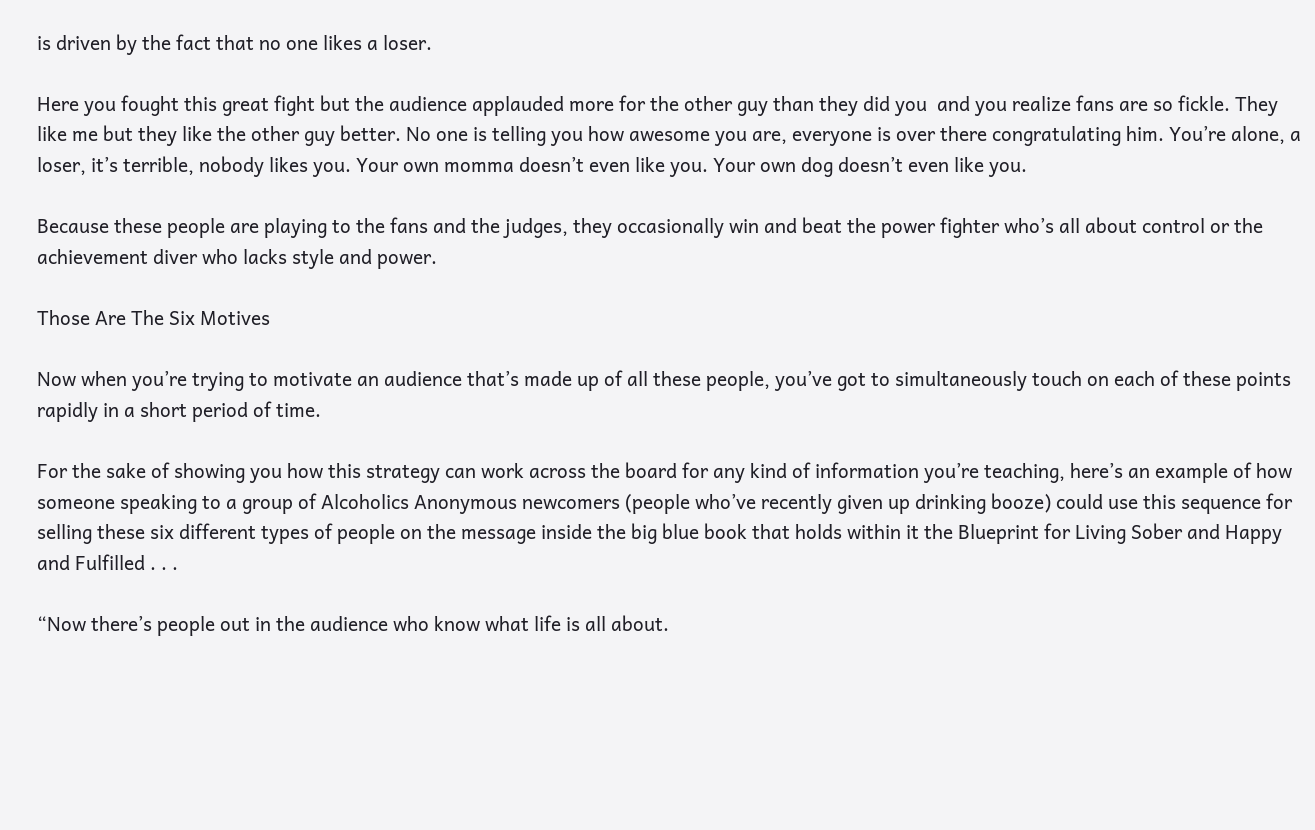is driven by the fact that no one likes a loser.

Here you fought this great fight but the audience applauded more for the other guy than they did you  and you realize fans are so fickle. They like me but they like the other guy better. No one is telling you how awesome you are, everyone is over there congratulating him. You’re alone, a loser, it’s terrible, nobody likes you. Your own momma doesn’t even like you. Your own dog doesn’t even like you.

Because these people are playing to the fans and the judges, they occasionally win and beat the power fighter who’s all about control or the achievement diver who lacks style and power.

Those Are The Six Motives

Now when you’re trying to motivate an audience that’s made up of all these people, you’ve got to simultaneously touch on each of these points rapidly in a short period of time.

For the sake of showing you how this strategy can work across the board for any kind of information you’re teaching, here’s an example of how someone speaking to a group of Alcoholics Anonymous newcomers (people who’ve recently given up drinking booze) could use this sequence for selling these six different types of people on the message inside the big blue book that holds within it the Blueprint for Living Sober and Happy and Fulfilled . . .

“Now there’s people out in the audience who know what life is all about.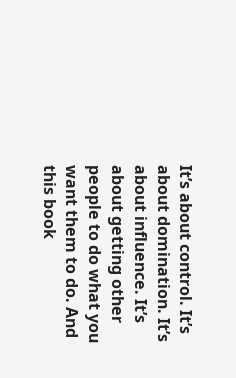It’s about control. It’s about domination. It’s about influence. It’s about getting other people to do what you want them to do. And this book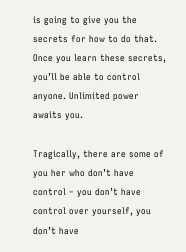is going to give you the secrets for how to do that. Once you learn these secrets, you’ll be able to control anyone. Unlimited power awaits you.

Tragically, there are some of you her who don’t have control – you don’t have control over yourself, you don’t have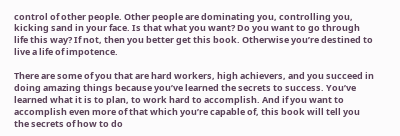control of other people. Other people are dominating you, controlling you, kicking sand in your face. Is that what you want? Do you want to go through life this way? If not, then you better get this book. Otherwise you’re destined to live a life of impotence.

There are some of you that are hard workers, high achievers, and you succeed in doing amazing things because you’ve learned the secrets to success. You’ve learned what it is to plan, to work hard to accomplish. And if you want to accomplish even more of that which you’re capable of, this book will tell you the secrets of how to do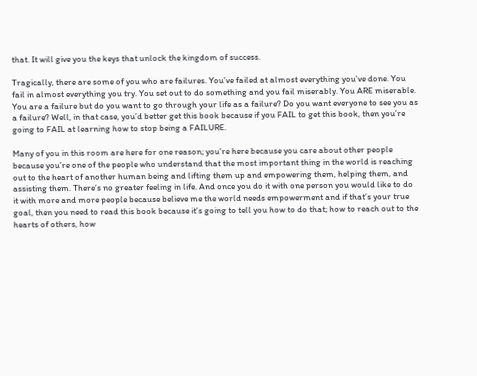that. It will give you the keys that unlock the kingdom of success.

Tragically, there are some of you who are failures. You’ve failed at almost everything you’ve done. You fail in almost everything you try. You set out to do something and you fail miserably. You ARE miserable. You are a failure but do you want to go through your life as a failure? Do you want everyone to see you as a failure? Well, in that case, you’d better get this book because if you FAIL to get this book, then you’re going to FAIL at learning how to stop being a FAILURE.

Many of you in this room are here for one reason; you’re here because you care about other people because you’re one of the people who understand that the most important thing in the world is reaching out to the heart of another human being and lifting them up and empowering them, helping them, and assisting them. There’s no greater feeling in life. And once you do it with one person you would like to do it with more and more people because believe me the world needs empowerment and if that’s your true goal, then you need to read this book because it’s going to tell you how to do that; how to reach out to the hearts of others, how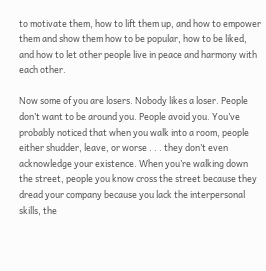to motivate them, how to lift them up, and how to empower them and show them how to be popular, how to be liked, and how to let other people live in peace and harmony with each other.

Now some of you are losers. Nobody likes a loser. People don’t want to be around you. People avoid you. You’ve probably noticed that when you walk into a room, people either shudder, leave, or worse . . . they don’t even acknowledge your existence. When you’re walking down the street, people you know cross the street because they dread your company because you lack the interpersonal skills, the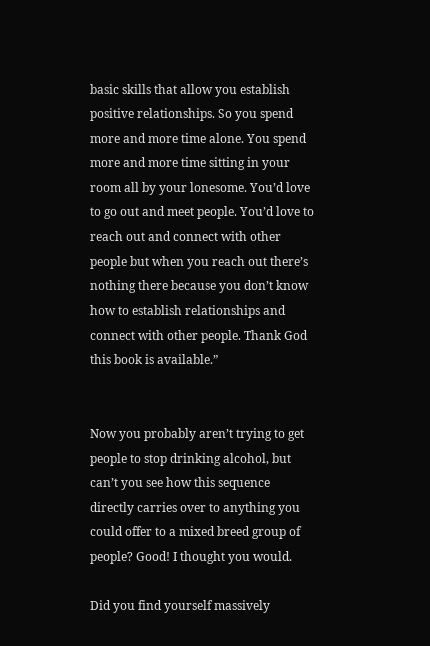basic skills that allow you establish positive relationships. So you spend more and more time alone. You spend more and more time sitting in your room all by your lonesome. You’d love to go out and meet people. You’d love to reach out and connect with other people but when you reach out there’s nothing there because you don’t know how to establish relationships and connect with other people. Thank God this book is available.”


Now you probably aren’t trying to get people to stop drinking alcohol, but can’t you see how this sequence directly carries over to anything you could offer to a mixed breed group of people? Good! I thought you would.

Did you find yourself massively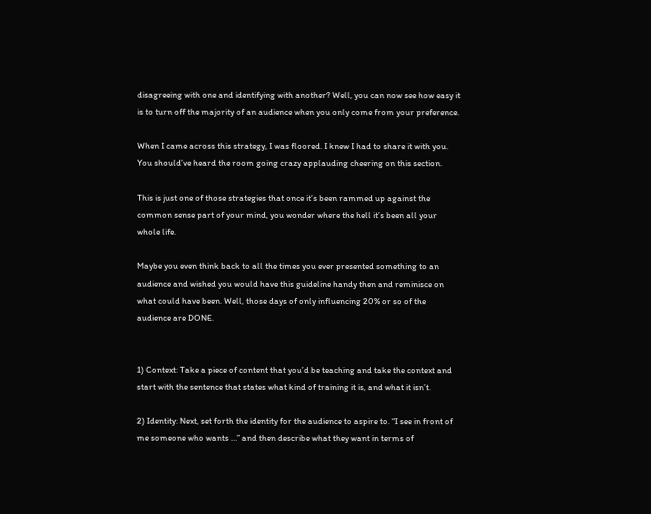disagreeing with one and identifying with another? Well, you can now see how easy it is to turn off the majority of an audience when you only come from your preference.

When I came across this strategy, I was floored. I knew I had to share it with you. You should’ve heard the room going crazy applauding cheering on this section.

This is just one of those strategies that once it’s been rammed up against the common sense part of your mind, you wonder where the hell it’s been all your whole life.

Maybe you even think back to all the times you ever presented something to an audience and wished you would have this guideline handy then and reminisce on what could have been. Well, those days of only influencing 20% or so of the audience are DONE.


1) Context: Take a piece of content that you’d be teaching and take the context and start with the sentence that states what kind of training it is, and what it isn’t.

2) Identity: Next, set forth the identity for the audience to aspire to. “I see in front of me someone who wants …” and then describe what they want in terms of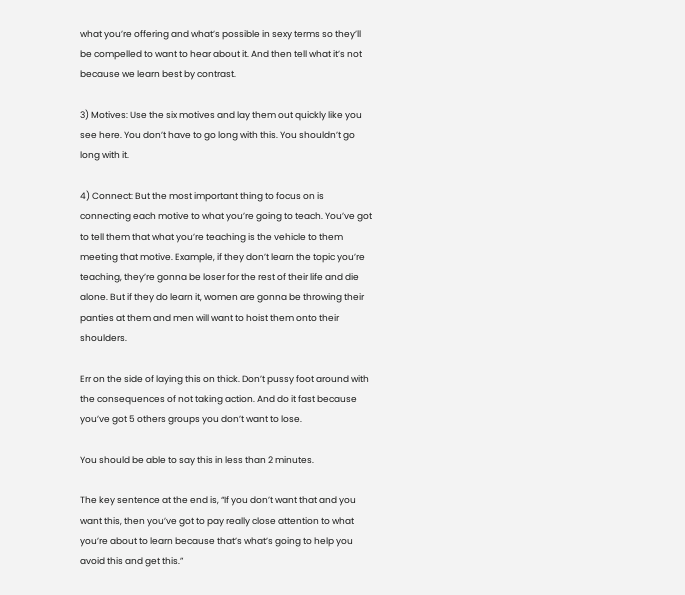what you’re offering and what’s possible in sexy terms so they’ll be compelled to want to hear about it. And then tell what it’s not because we learn best by contrast.

3) Motives: Use the six motives and lay them out quickly like you see here. You don’t have to go long with this. You shouldn’t go long with it.

4) Connect: But the most important thing to focus on is connecting each motive to what you’re going to teach. You’ve got to tell them that what you’re teaching is the vehicle to them meeting that motive. Example, if they don’t learn the topic you’re teaching, they’re gonna be loser for the rest of their life and die alone. But if they do learn it, women are gonna be throwing their panties at them and men will want to hoist them onto their shoulders.

Err on the side of laying this on thick. Don’t pussy foot around with the consequences of not taking action. And do it fast because you’ve got 5 others groups you don’t want to lose.

You should be able to say this in less than 2 minutes.

The key sentence at the end is, “If you don’t want that and you want this, then you’ve got to pay really close attention to what you’re about to learn because that’s what’s going to help you avoid this and get this.”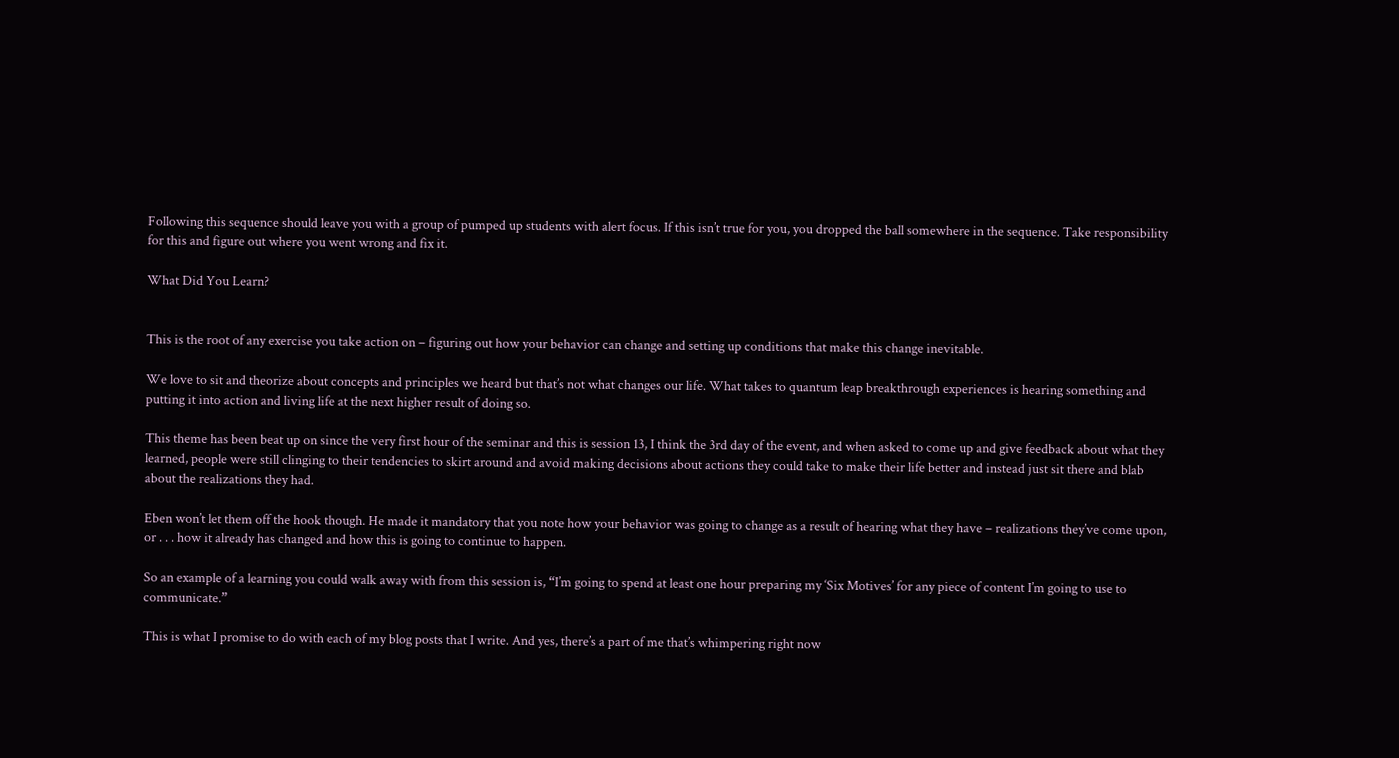Following this sequence should leave you with a group of pumped up students with alert focus. If this isn’t true for you, you dropped the ball somewhere in the sequence. Take responsibility for this and figure out where you went wrong and fix it.

What Did You Learn?


This is the root of any exercise you take action on – figuring out how your behavior can change and setting up conditions that make this change inevitable.

We love to sit and theorize about concepts and principles we heard but that’s not what changes our life. What takes to quantum leap breakthrough experiences is hearing something and putting it into action and living life at the next higher result of doing so.

This theme has been beat up on since the very first hour of the seminar and this is session 13, I think the 3rd day of the event, and when asked to come up and give feedback about what they learned, people were still clinging to their tendencies to skirt around and avoid making decisions about actions they could take to make their life better and instead just sit there and blab about the realizations they had.

Eben won’t let them off the hook though. He made it mandatory that you note how your behavior was going to change as a result of hearing what they have – realizations they’ve come upon, or . . . how it already has changed and how this is going to continue to happen.

So an example of a learning you could walk away with from this session is, “I’m going to spend at least one hour preparing my ‘Six Motives’ for any piece of content I’m going to use to communicate.”

This is what I promise to do with each of my blog posts that I write. And yes, there’s a part of me that’s whimpering right now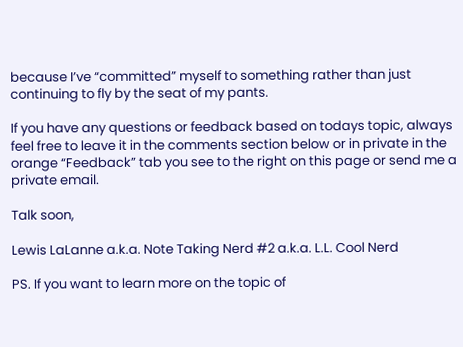because I’ve “committed” myself to something rather than just continuing to fly by the seat of my pants.

If you have any questions or feedback based on todays topic, always feel free to leave it in the comments section below or in private in the orange “Feedback” tab you see to the right on this page or send me a private email.

Talk soon,

Lewis LaLanne a.k.a. Note Taking Nerd #2 a.k.a. L.L. Cool Nerd

PS. If you want to learn more on the topic of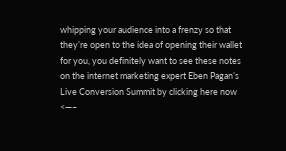whipping your audience into a frenzy so that they’re open to the idea of opening their wallet for you, you definitely want to see these notes on the internet marketing expert Eben Pagan’s Live Conversion Summit by clicking here now <—–